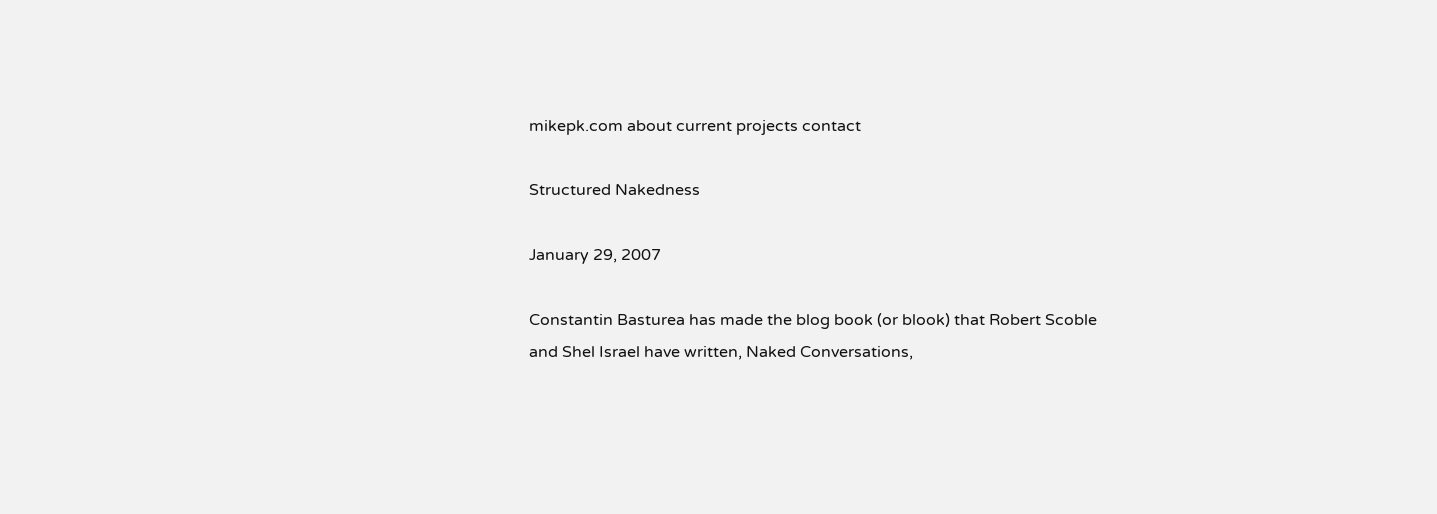mikepk.com about current projects contact

Structured Nakedness

January 29, 2007

Constantin Basturea has made the blog book (or blook) that Robert Scoble and Shel Israel have written, Naked Conversations,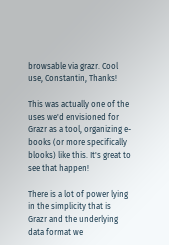browsable via grazr. Cool use, Constantin, Thanks!

This was actually one of the uses we'd envisioned for Grazr as a tool, organizing e-books (or more specifically blooks) like this. It's great to see that happen!

There is a lot of power lying in the simplicity that is Grazr and the underlying data format we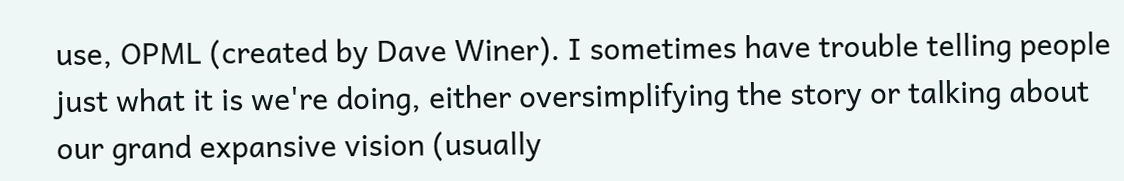use, OPML (created by Dave Winer). I sometimes have trouble telling people just what it is we're doing, either oversimplifying the story or talking about our grand expansive vision (usually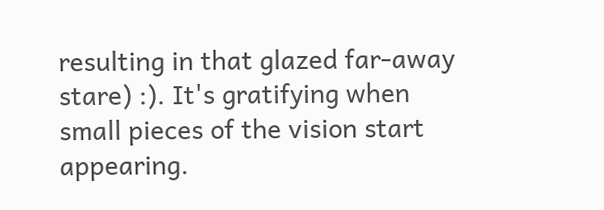resulting in that glazed far-away stare) :). It's gratifying when small pieces of the vision start appearing.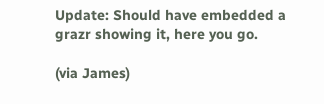Update: Should have embedded a grazr showing it, here you go.

(via James)